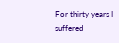For thirty years I suffered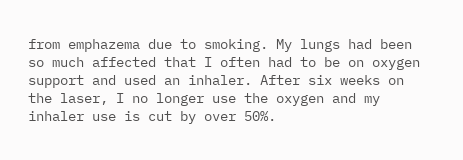from emphazema due to smoking. My lungs had been so much affected that I often had to be on oxygen support and used an inhaler. After six weeks on the laser, I no longer use the oxygen and my inhaler use is cut by over 50%.